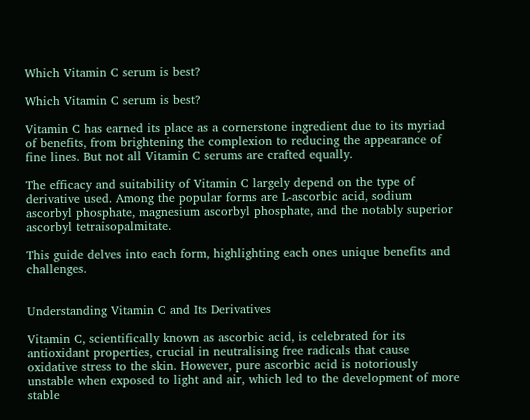Which Vitamin C serum is best?

Which Vitamin C serum is best?

Vitamin C has earned its place as a cornerstone ingredient due to its myriad of benefits, from brightening the complexion to reducing the appearance of fine lines. But not all Vitamin C serums are crafted equally.

The efficacy and suitability of Vitamin C largely depend on the type of derivative used. Among the popular forms are L-ascorbic acid, sodium ascorbyl phosphate, magnesium ascorbyl phosphate, and the notably superior ascorbyl tetraisopalmitate.

This guide delves into each form, highlighting each ones unique benefits and challenges.


Understanding Vitamin C and Its Derivatives

Vitamin C, scientifically known as ascorbic acid, is celebrated for its antioxidant properties, crucial in neutralising free radicals that cause oxidative stress to the skin. However, pure ascorbic acid is notoriously unstable when exposed to light and air, which led to the development of more stable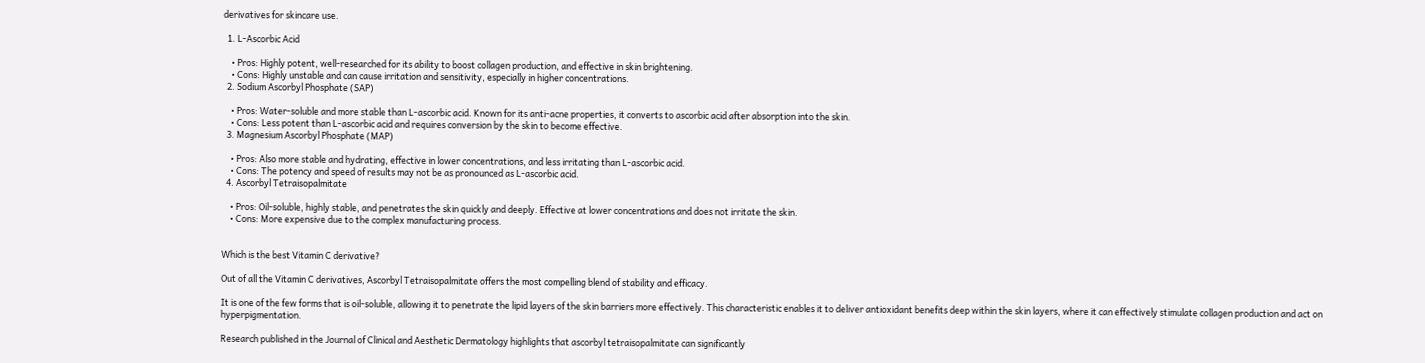derivatives for skincare use.

  1. L-Ascorbic Acid

    • Pros: Highly potent, well-researched for its ability to boost collagen production, and effective in skin brightening.
    • Cons: Highly unstable and can cause irritation and sensitivity, especially in higher concentrations.
  2. Sodium Ascorbyl Phosphate (SAP)

    • Pros: Water-soluble and more stable than L-ascorbic acid. Known for its anti-acne properties, it converts to ascorbic acid after absorption into the skin.
    • Cons: Less potent than L-ascorbic acid and requires conversion by the skin to become effective.
  3. Magnesium Ascorbyl Phosphate (MAP)

    • Pros: Also more stable and hydrating, effective in lower concentrations, and less irritating than L-ascorbic acid.
    • Cons: The potency and speed of results may not be as pronounced as L-ascorbic acid.
  4. Ascorbyl Tetraisopalmitate

    • Pros: Oil-soluble, highly stable, and penetrates the skin quickly and deeply. Effective at lower concentrations and does not irritate the skin.
    • Cons: More expensive due to the complex manufacturing process.


Which is the best Vitamin C derivative?

Out of all the Vitamin C derivatives, Ascorbyl Tetraisopalmitate offers the most compelling blend of stability and efficacy.

It is one of the few forms that is oil-soluble, allowing it to penetrate the lipid layers of the skin barriers more effectively. This characteristic enables it to deliver antioxidant benefits deep within the skin layers, where it can effectively stimulate collagen production and act on hyperpigmentation.

Research published in the Journal of Clinical and Aesthetic Dermatology highlights that ascorbyl tetraisopalmitate can significantly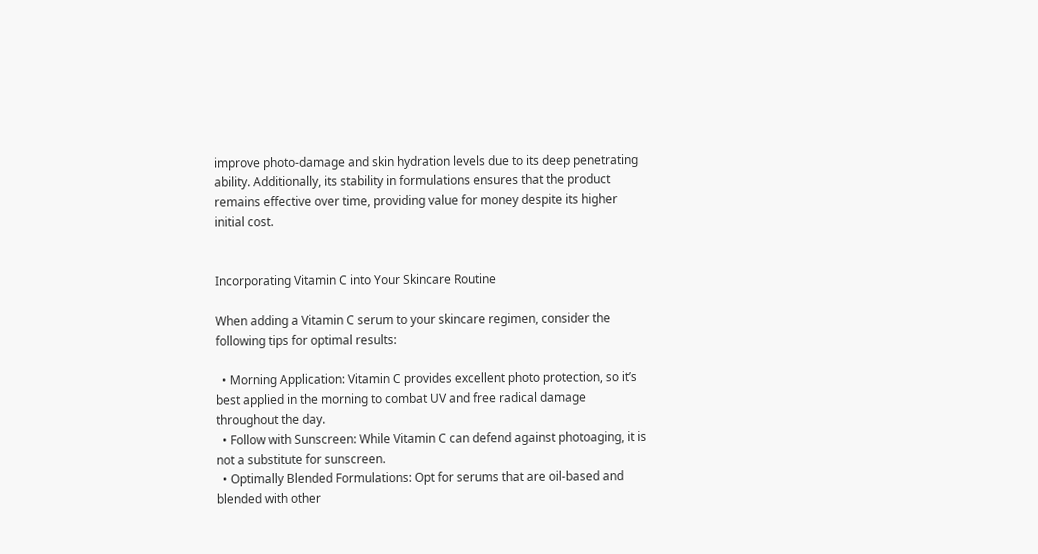improve photo-damage and skin hydration levels due to its deep penetrating ability. Additionally, its stability in formulations ensures that the product remains effective over time, providing value for money despite its higher initial cost.


Incorporating Vitamin C into Your Skincare Routine

When adding a Vitamin C serum to your skincare regimen, consider the following tips for optimal results:

  • Morning Application: Vitamin C provides excellent photo protection, so it’s best applied in the morning to combat UV and free radical damage throughout the day.
  • Follow with Sunscreen: While Vitamin C can defend against photoaging, it is not a substitute for sunscreen.
  • Optimally Blended Formulations: Opt for serums that are oil-based and blended with other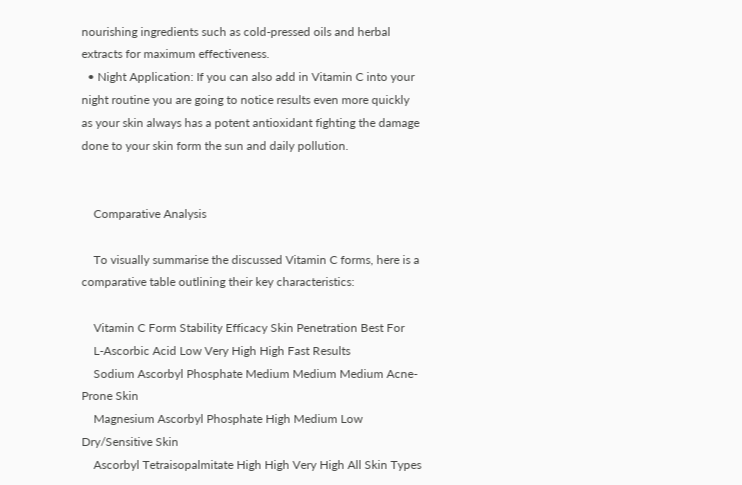nourishing ingredients such as cold-pressed oils and herbal extracts for maximum effectiveness.
  • Night Application: If you can also add in Vitamin C into your night routine you are going to notice results even more quickly as your skin always has a potent antioxidant fighting the damage done to your skin form the sun and daily pollution.


    Comparative Analysis

    To visually summarise the discussed Vitamin C forms, here is a comparative table outlining their key characteristics:

    Vitamin C Form Stability Efficacy Skin Penetration Best For
    L-Ascorbic Acid Low Very High High Fast Results
    Sodium Ascorbyl Phosphate Medium Medium Medium Acne-Prone Skin
    Magnesium Ascorbyl Phosphate High Medium Low Dry/Sensitive Skin
    Ascorbyl Tetraisopalmitate High High Very High All Skin Types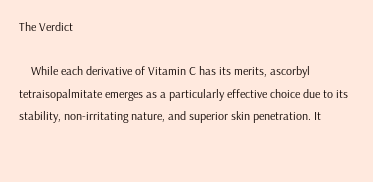The Verdict

    While each derivative of Vitamin C has its merits, ascorbyl tetraisopalmitate emerges as a particularly effective choice due to its stability, non-irritating nature, and superior skin penetration. It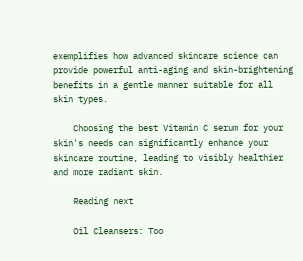exemplifies how advanced skincare science can provide powerful anti-aging and skin-brightening benefits in a gentle manner suitable for all skin types.

    Choosing the best Vitamin C serum for your skin's needs can significantly enhance your skincare routine, leading to visibly healthier and more radiant skin.

    Reading next

    Oil Cleansers: Too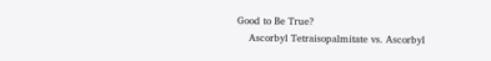Good to Be True?
    Ascorbyl Tetraisopalmitate vs. Ascorbyl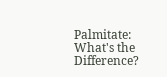Palmitate: What's the Difference?